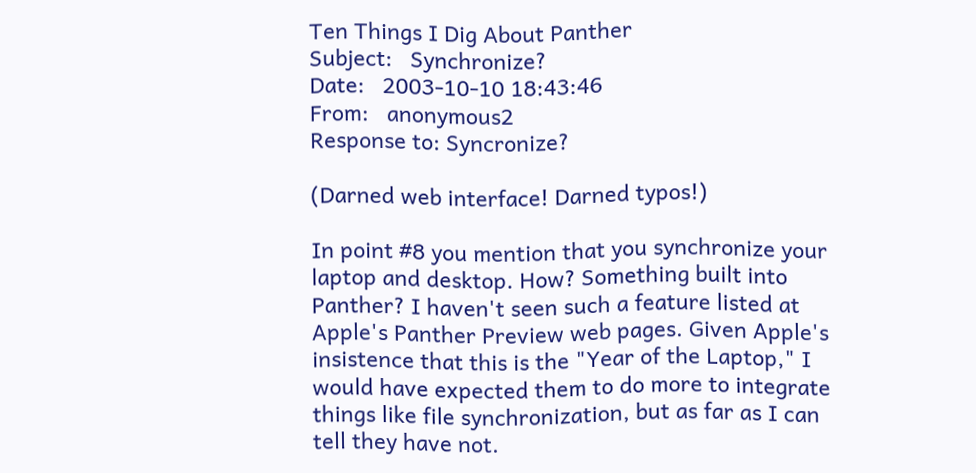Ten Things I Dig About Panther
Subject:   Synchronize?
Date:   2003-10-10 18:43:46
From:   anonymous2
Response to: Syncronize?

(Darned web interface! Darned typos!)

In point #8 you mention that you synchronize your laptop and desktop. How? Something built into Panther? I haven't seen such a feature listed at Apple's Panther Preview web pages. Given Apple's insistence that this is the "Year of the Laptop," I would have expected them to do more to integrate things like file synchronization, but as far as I can tell they have not.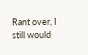Rant over, I still would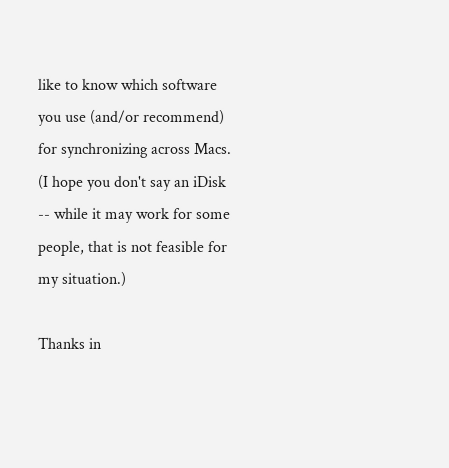like to know which software you use (and/or recommend) for synchronizing across Macs. (I hope you don't say an iDisk -- while it may work for some people, that is not feasible for my situation.)

Thanks in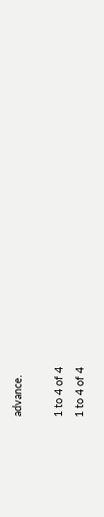advance.

1 to 4 of 4
1 to 4 of 4